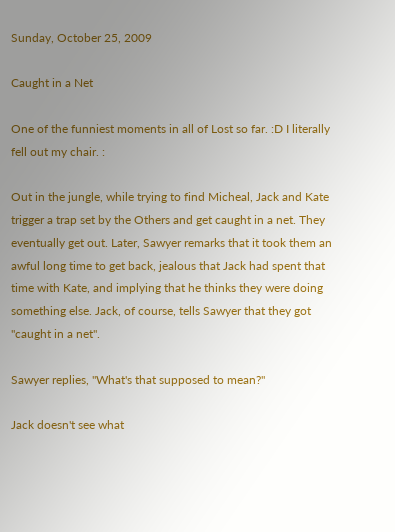Sunday, October 25, 2009

Caught in a Net

One of the funniest moments in all of Lost so far. :D I literally fell out my chair. :

Out in the jungle, while trying to find Micheal, Jack and Kate trigger a trap set by the Others and get caught in a net. They eventually get out. Later, Sawyer remarks that it took them an awful long time to get back, jealous that Jack had spent that time with Kate, and implying that he thinks they were doing something else. Jack, of course, tells Sawyer that they got "caught in a net".

Sawyer replies, "What's that supposed to mean?"

Jack doesn't see what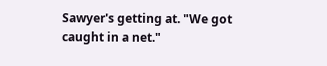Sawyer's getting at. "We got caught in a net."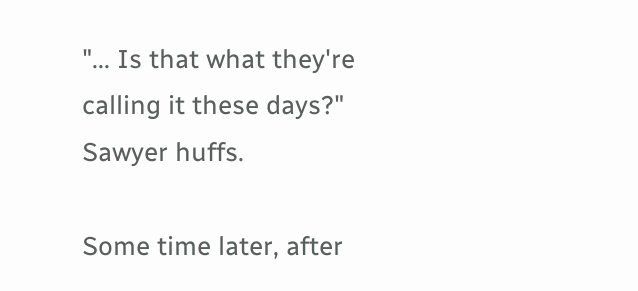"... Is that what they're calling it these days?" Sawyer huffs.

Some time later, after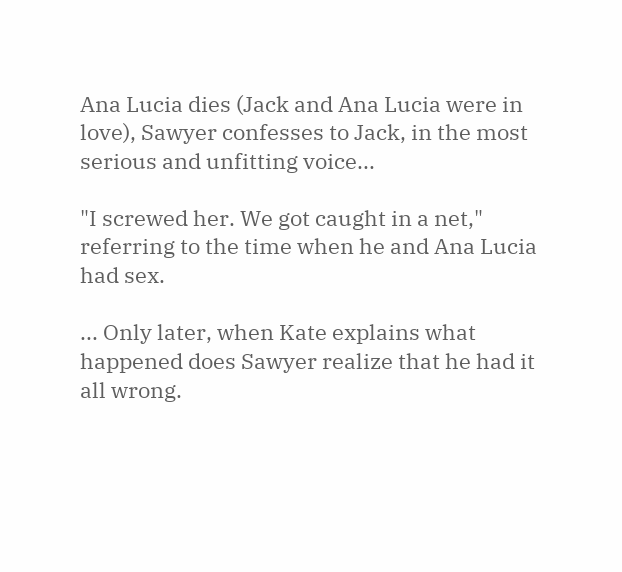Ana Lucia dies (Jack and Ana Lucia were in love), Sawyer confesses to Jack, in the most serious and unfitting voice...

"I screwed her. We got caught in a net," referring to the time when he and Ana Lucia had sex.

... Only later, when Kate explains what happened does Sawyer realize that he had it all wrong.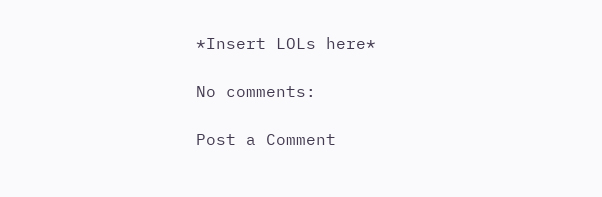*Insert LOLs here*

No comments:

Post a Comment